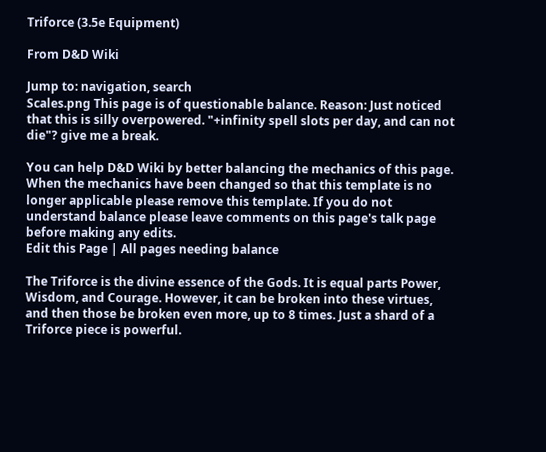Triforce (3.5e Equipment)

From D&D Wiki

Jump to: navigation, search
Scales.png This page is of questionable balance. Reason: Just noticed that this is silly overpowered. "+infinity spell slots per day, and can not die"? give me a break.

You can help D&D Wiki by better balancing the mechanics of this page. When the mechanics have been changed so that this template is no longer applicable please remove this template. If you do not understand balance please leave comments on this page's talk page before making any edits.
Edit this Page | All pages needing balance

The Triforce is the divine essence of the Gods. It is equal parts Power, Wisdom, and Courage. However, it can be broken into these virtues, and then those be broken even more, up to 8 times. Just a shard of a Triforce piece is powerful.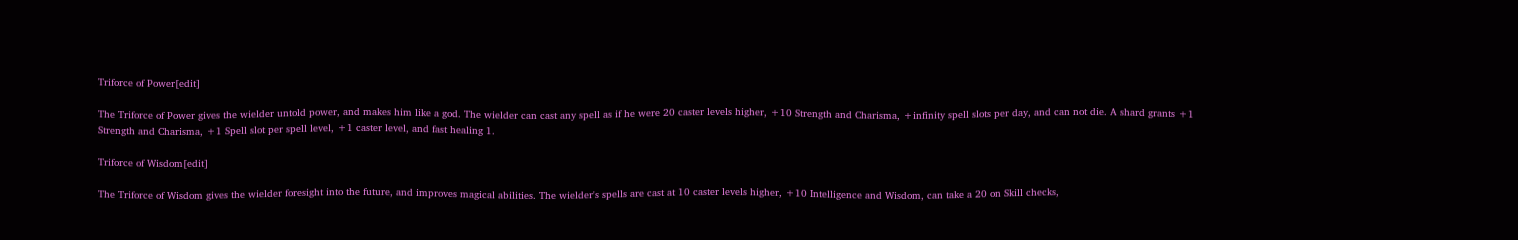Triforce of Power[edit]

The Triforce of Power gives the wielder untold power, and makes him like a god. The wielder can cast any spell as if he were 20 caster levels higher, +10 Strength and Charisma, +infinity spell slots per day, and can not die. A shard grants +1 Strength and Charisma, +1 Spell slot per spell level, +1 caster level, and fast healing 1.

Triforce of Wisdom[edit]

The Triforce of Wisdom gives the wielder foresight into the future, and improves magical abilities. The wielder's spells are cast at 10 caster levels higher, +10 Intelligence and Wisdom, can take a 20 on Skill checks,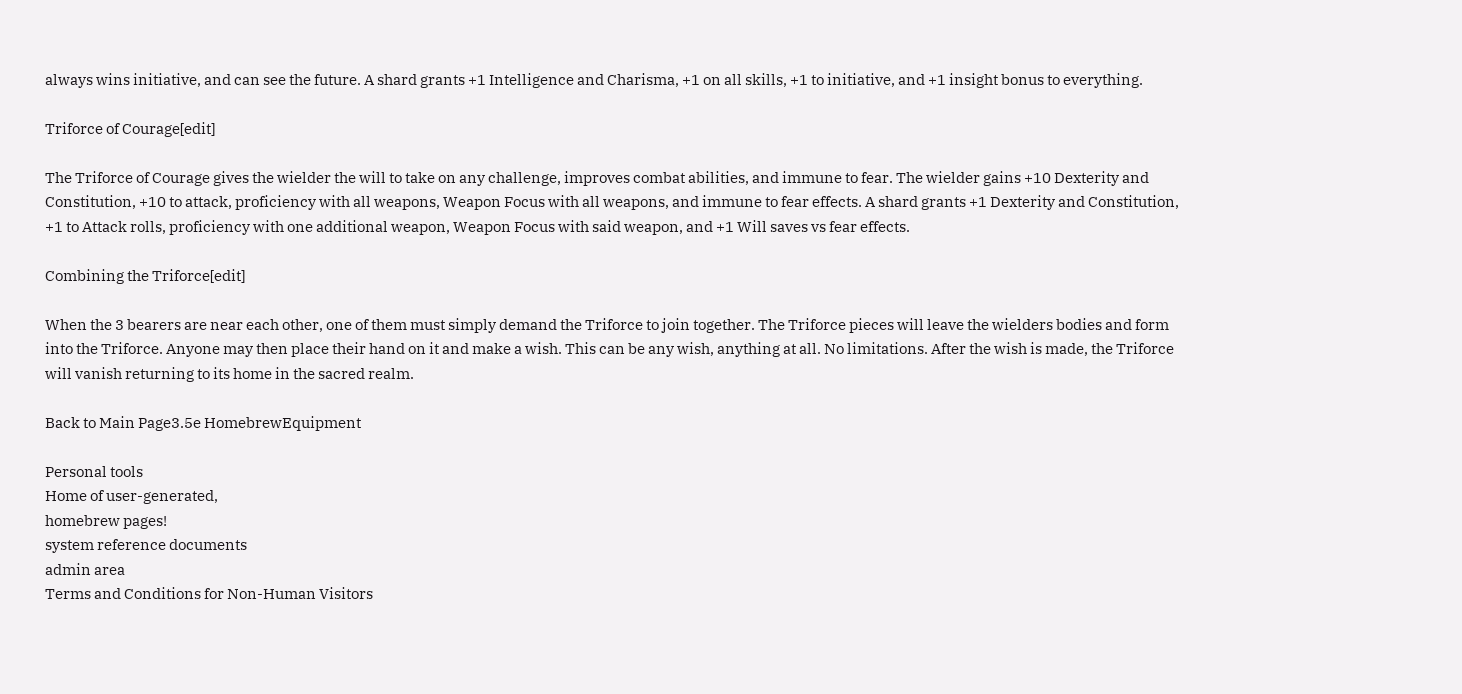always wins initiative, and can see the future. A shard grants +1 Intelligence and Charisma, +1 on all skills, +1 to initiative, and +1 insight bonus to everything.

Triforce of Courage[edit]

The Triforce of Courage gives the wielder the will to take on any challenge, improves combat abilities, and immune to fear. The wielder gains +10 Dexterity and Constitution, +10 to attack, proficiency with all weapons, Weapon Focus with all weapons, and immune to fear effects. A shard grants +1 Dexterity and Constitution, +1 to Attack rolls, proficiency with one additional weapon, Weapon Focus with said weapon, and +1 Will saves vs fear effects.

Combining the Triforce[edit]

When the 3 bearers are near each other, one of them must simply demand the Triforce to join together. The Triforce pieces will leave the wielders bodies and form into the Triforce. Anyone may then place their hand on it and make a wish. This can be any wish, anything at all. No limitations. After the wish is made, the Triforce will vanish returning to its home in the sacred realm.

Back to Main Page3.5e HomebrewEquipment

Personal tools
Home of user-generated,
homebrew pages!
system reference documents
admin area
Terms and Conditions for Non-Human Visitors